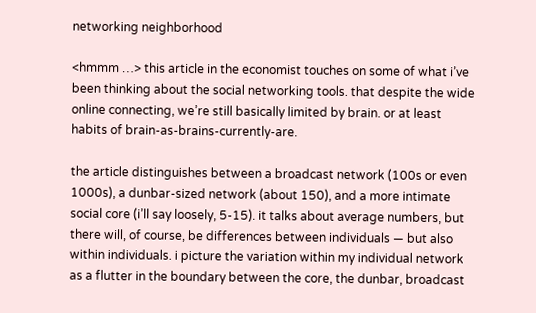networking neighborhood

<hmmm …> this article in the economist touches on some of what i’ve been thinking about the social networking tools. that despite the wide online connecting, we’re still basically limited by brain. or at least habits of brain-as-brains-currently-are.

the article distinguishes between a broadcast network (100s or even 1000s), a dunbar-sized network (about 150), and a more intimate social core (i’ll say loosely, 5-15). it talks about average numbers, but there will, of course, be differences between individuals — but also within individuals. i picture the variation within my individual network as a flutter in the boundary between the core, the dunbar, broadcast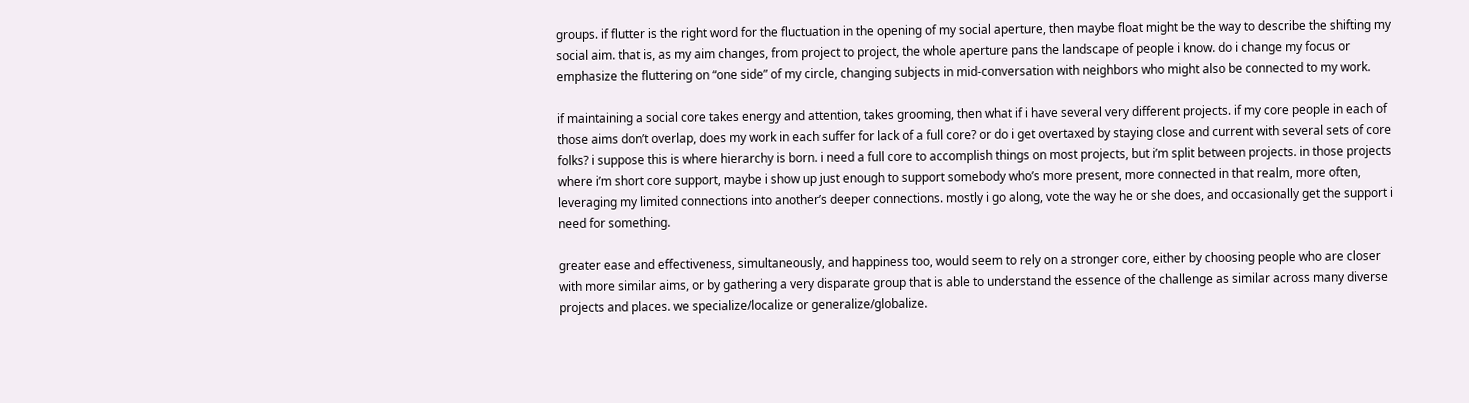groups. if flutter is the right word for the fluctuation in the opening of my social aperture, then maybe float might be the way to describe the shifting my social aim. that is, as my aim changes, from project to project, the whole aperture pans the landscape of people i know. do i change my focus or emphasize the fluttering on “one side” of my circle, changing subjects in mid-conversation with neighbors who might also be connected to my work.

if maintaining a social core takes energy and attention, takes grooming, then what if i have several very different projects. if my core people in each of those aims don’t overlap, does my work in each suffer for lack of a full core? or do i get overtaxed by staying close and current with several sets of core folks? i suppose this is where hierarchy is born. i need a full core to accomplish things on most projects, but i’m split between projects. in those projects where i’m short core support, maybe i show up just enough to support somebody who’s more present, more connected in that realm, more often, leveraging my limited connections into another’s deeper connections. mostly i go along, vote the way he or she does, and occasionally get the support i need for something.

greater ease and effectiveness, simultaneously, and happiness too, would seem to rely on a stronger core, either by choosing people who are closer with more similar aims, or by gathering a very disparate group that is able to understand the essence of the challenge as similar across many diverse projects and places. we specialize/localize or generalize/globalize.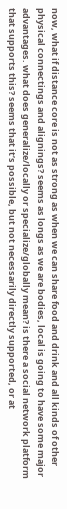now, what if distance core is not as strong as when we can share food and drink and all kinds of other physical connectings and alignings? seems as longs as we are bodies, local is going to have some major advantages. what does generalize/locally or specialize/globally mean? is there a social network platform that supports this? seems that it’s possible, but not necessarily directly supported, or at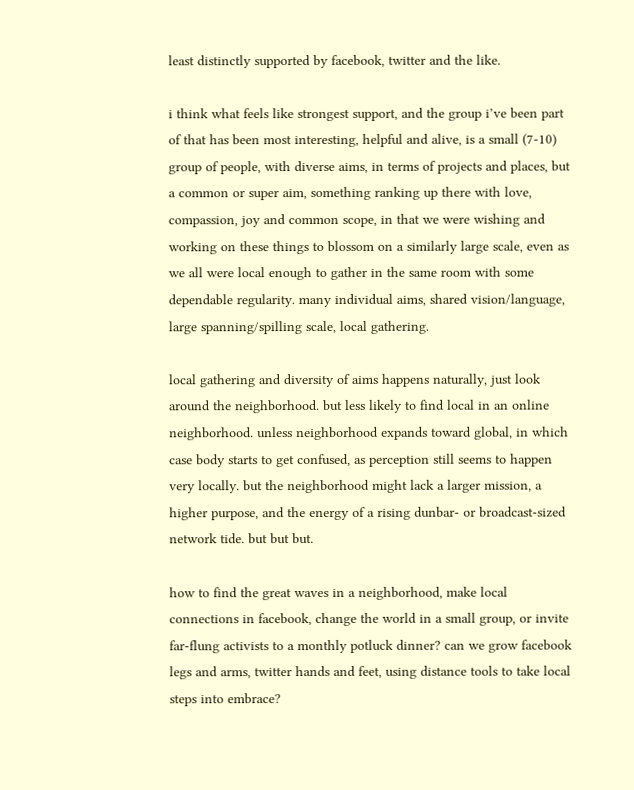least distinctly supported by facebook, twitter and the like.

i think what feels like strongest support, and the group i’ve been part of that has been most interesting, helpful and alive, is a small (7-10) group of people, with diverse aims, in terms of projects and places, but a common or super aim, something ranking up there with love, compassion, joy and common scope, in that we were wishing and working on these things to blossom on a similarly large scale, even as we all were local enough to gather in the same room with some dependable regularity. many individual aims, shared vision/language, large spanning/spilling scale, local gathering.

local gathering and diversity of aims happens naturally, just look around the neighborhood. but less likely to find local in an online neighborhood. unless neighborhood expands toward global, in which case body starts to get confused, as perception still seems to happen very locally. but the neighborhood might lack a larger mission, a higher purpose, and the energy of a rising dunbar- or broadcast-sized network tide. but but but.

how to find the great waves in a neighborhood, make local connections in facebook, change the world in a small group, or invite far-flung activists to a monthly potluck dinner? can we grow facebook legs and arms, twitter hands and feet, using distance tools to take local steps into embrace?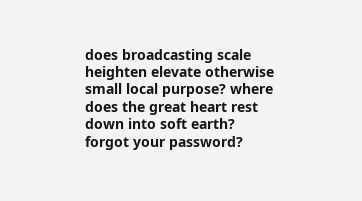does broadcasting scale heighten elevate otherwise small local purpose? where does the great heart rest down into soft earth? forgot your password?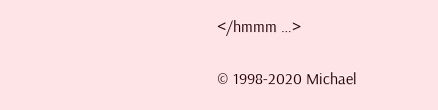</hmmm …>

© 1998-2020 Michael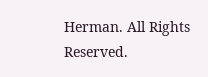Herman. All Rights Reserved.